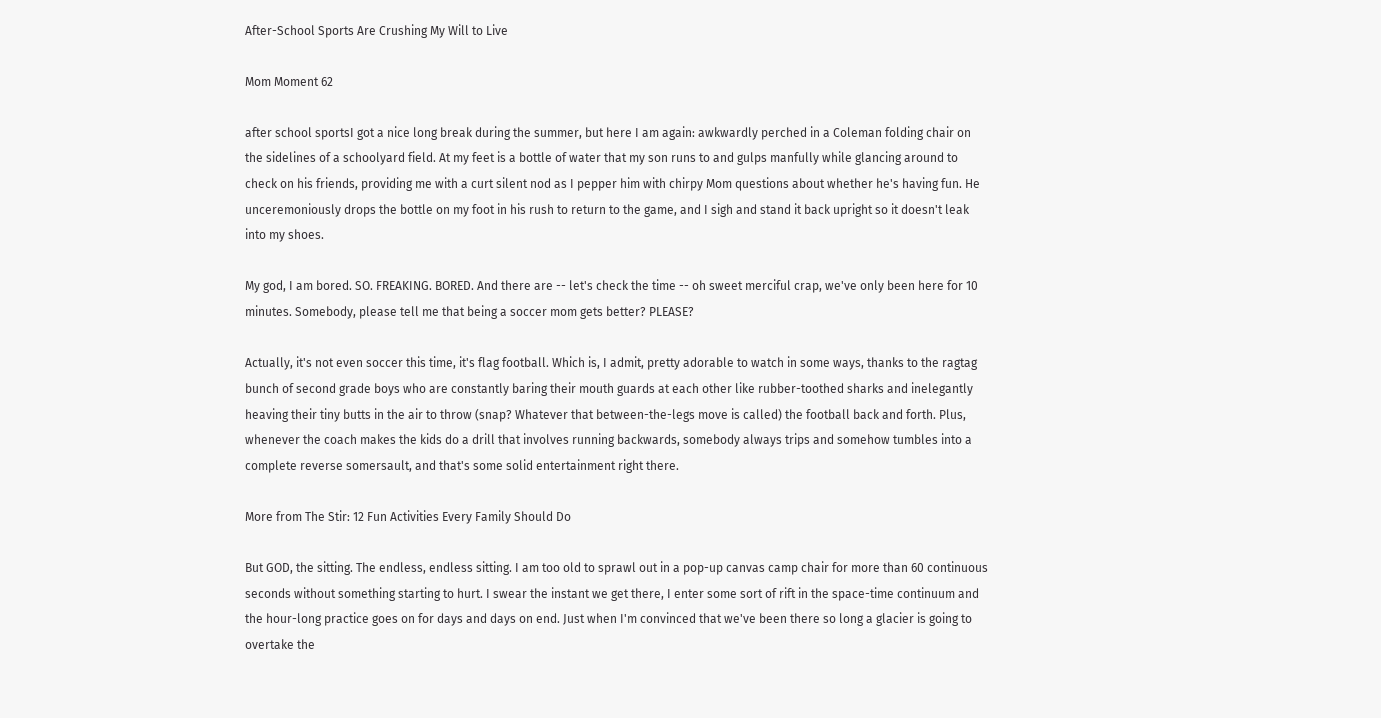After-School Sports Are Crushing My Will to Live

Mom Moment 62

after school sportsI got a nice long break during the summer, but here I am again: awkwardly perched in a Coleman folding chair on the sidelines of a schoolyard field. At my feet is a bottle of water that my son runs to and gulps manfully while glancing around to check on his friends, providing me with a curt silent nod as I pepper him with chirpy Mom questions about whether he's having fun. He unceremoniously drops the bottle on my foot in his rush to return to the game, and I sigh and stand it back upright so it doesn't leak into my shoes.

My god, I am bored. SO. FREAKING. BORED. And there are -- let's check the time -- oh sweet merciful crap, we've only been here for 10 minutes. Somebody, please tell me that being a soccer mom gets better? PLEASE?

Actually, it's not even soccer this time, it's flag football. Which is, I admit, pretty adorable to watch in some ways, thanks to the ragtag bunch of second grade boys who are constantly baring their mouth guards at each other like rubber-toothed sharks and inelegantly heaving their tiny butts in the air to throw (snap? Whatever that between-the-legs move is called) the football back and forth. Plus, whenever the coach makes the kids do a drill that involves running backwards, somebody always trips and somehow tumbles into a complete reverse somersault, and that's some solid entertainment right there.

More from The Stir: 12 Fun Activities Every Family Should Do

But GOD, the sitting. The endless, endless sitting. I am too old to sprawl out in a pop-up canvas camp chair for more than 60 continuous seconds without something starting to hurt. I swear the instant we get there, I enter some sort of rift in the space-time continuum and the hour-long practice goes on for days and days on end. Just when I'm convinced that we've been there so long a glacier is going to overtake the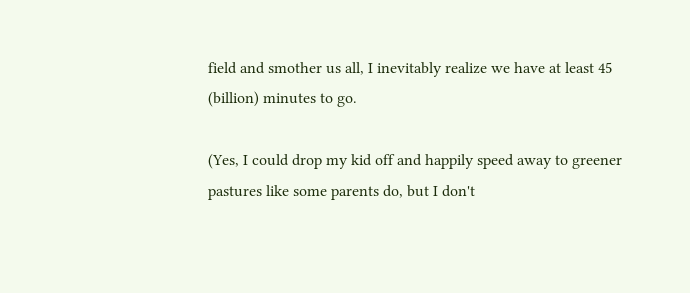field and smother us all, I inevitably realize we have at least 45 (billion) minutes to go.

(Yes, I could drop my kid off and happily speed away to greener pastures like some parents do, but I don't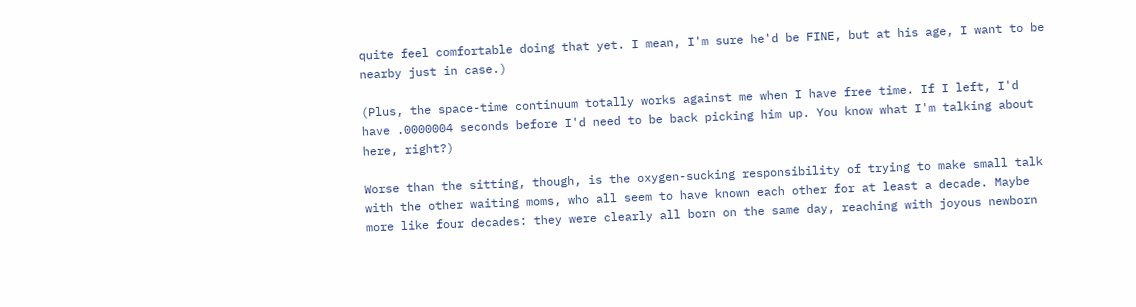quite feel comfortable doing that yet. I mean, I'm sure he'd be FINE, but at his age, I want to be nearby just in case.)

(Plus, the space-time continuum totally works against me when I have free time. If I left, I'd have .0000004 seconds before I'd need to be back picking him up. You know what I'm talking about here, right?)

Worse than the sitting, though, is the oxygen-sucking responsibility of trying to make small talk with the other waiting moms, who all seem to have known each other for at least a decade. Maybe more like four decades: they were clearly all born on the same day, reaching with joyous newborn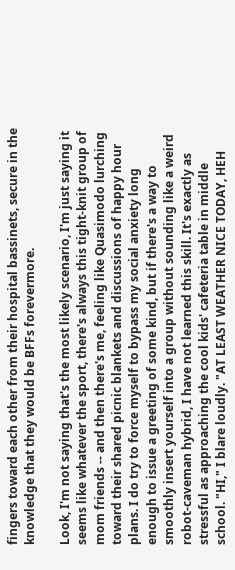fingers toward each other from their hospital bassinets, secure in the knowledge that they would be BFFs forevermore.

Look, I'm not saying that's the most likely scenario, I'm just saying it seems like whatever the sport, there's always this tight-knit group of mom friends -- and then there's me, feeling like Quasimodo lurching toward their shared picnic blankets and discussions of happy hour plans. I do try to force myself to bypass my social anxiety long enough to issue a greeting of some kind, but if there's a way to smoothly insert yourself into a group without sounding like a weird robot-caveman hybrid, I have not learned this skill. It's exactly as stressful as approaching the cool kids' cafeteria table in middle school. "HI," I blare loudly. "AT LEAST WEATHER NICE TODAY, HEH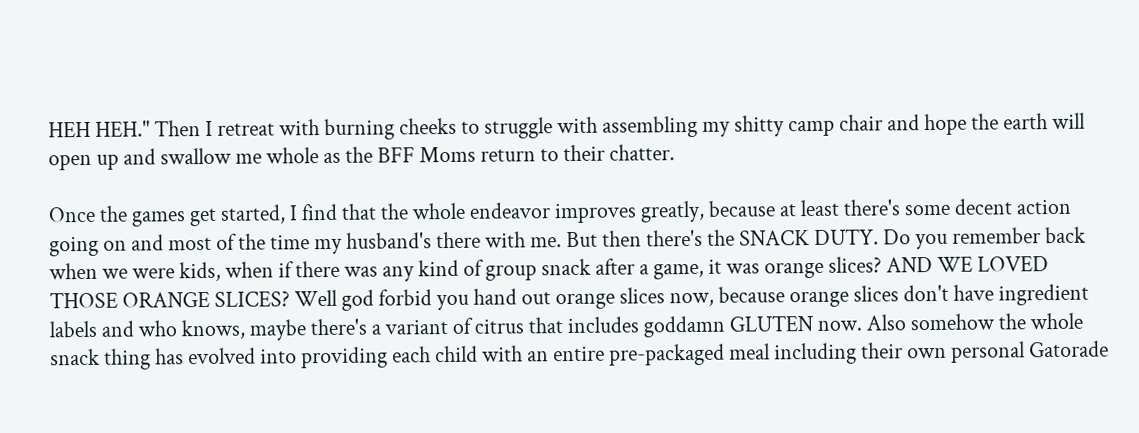HEH HEH." Then I retreat with burning cheeks to struggle with assembling my shitty camp chair and hope the earth will open up and swallow me whole as the BFF Moms return to their chatter.

Once the games get started, I find that the whole endeavor improves greatly, because at least there's some decent action going on and most of the time my husband's there with me. But then there's the SNACK DUTY. Do you remember back when we were kids, when if there was any kind of group snack after a game, it was orange slices? AND WE LOVED THOSE ORANGE SLICES? Well god forbid you hand out orange slices now, because orange slices don't have ingredient labels and who knows, maybe there's a variant of citrus that includes goddamn GLUTEN now. Also somehow the whole snack thing has evolved into providing each child with an entire pre-packaged meal including their own personal Gatorade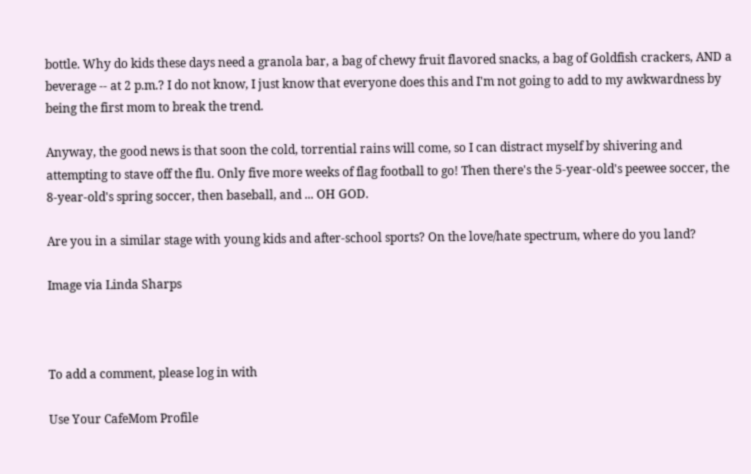bottle. Why do kids these days need a granola bar, a bag of chewy fruit flavored snacks, a bag of Goldfish crackers, AND a beverage -- at 2 p.m.? I do not know, I just know that everyone does this and I'm not going to add to my awkwardness by being the first mom to break the trend.

Anyway, the good news is that soon the cold, torrential rains will come, so I can distract myself by shivering and attempting to stave off the flu. Only five more weeks of flag football to go! Then there's the 5-year-old's peewee soccer, the 8-year-old's spring soccer, then baseball, and ... OH GOD.

Are you in a similar stage with young kids and after-school sports? On the love/hate spectrum, where do you land?

Image via Linda Sharps



To add a comment, please log in with

Use Your CafeMom Profile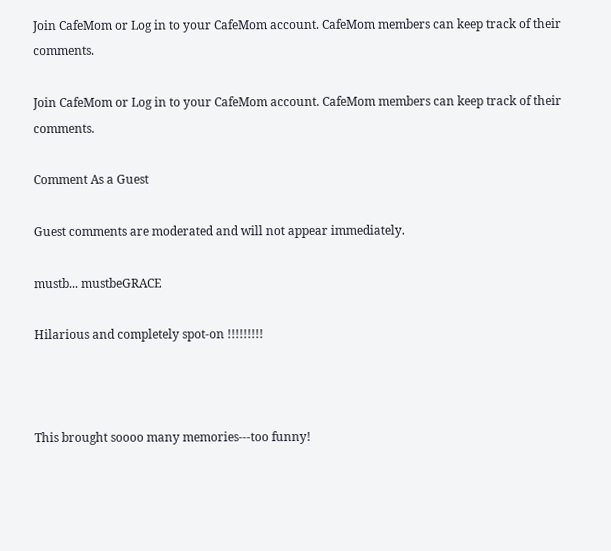Join CafeMom or Log in to your CafeMom account. CafeMom members can keep track of their comments.

Join CafeMom or Log in to your CafeMom account. CafeMom members can keep track of their comments.

Comment As a Guest

Guest comments are moderated and will not appear immediately.

mustb... mustbeGRACE

Hilarious and completely spot-on !!!!!!!!!



This brought soooo many memories---too funny!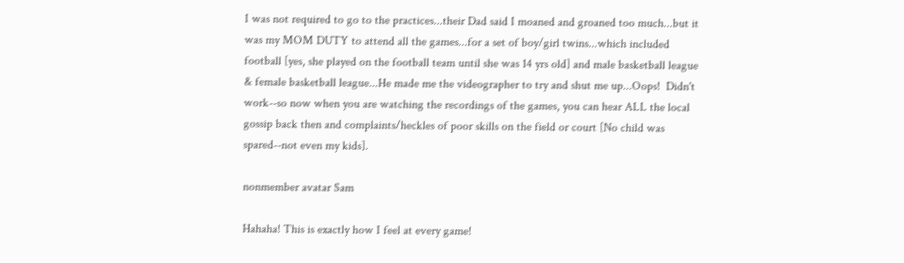I was not required to go to the practices...their Dad said I moaned and groaned too much...but it was my MOM DUTY to attend all the games...for a set of boy/girl twins...which included football [yes, she played on the football team until she was 14 yrs old] and male basketball league & female basketball league...He made me the videographer to try and shut me up...Oops!  Didn't work--so now when you are watching the recordings of the games, you can hear ALL the local gossip back then and complaints/heckles of poor skills on the field or court [No child was spared--not even my kids].

nonmember avatar Sam

Hahaha! This is exactly how I feel at every game!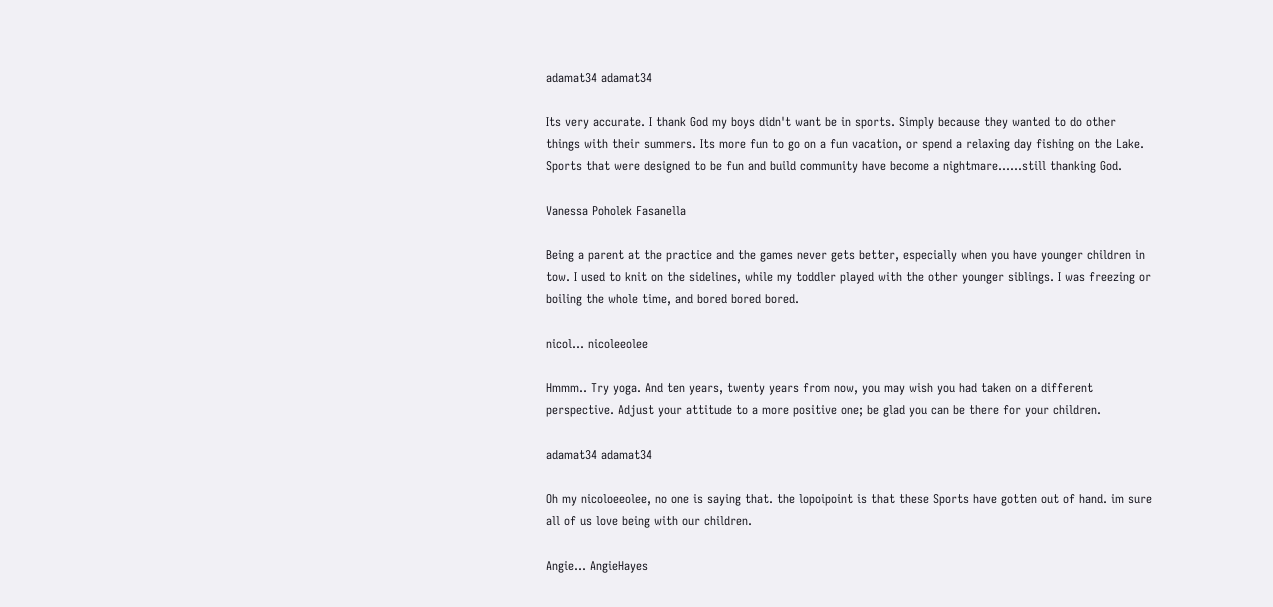adamat34 adamat34

Its very accurate. I thank God my boys didn't want be in sports. Simply because they wanted to do other things with their summers. Its more fun to go on a fun vacation, or spend a relaxing day fishing on the Lake. Sports that were designed to be fun and build community have become a nightmare......still thanking God.

Vanessa Poholek Fasanella

Being a parent at the practice and the games never gets better, especially when you have younger children in tow. I used to knit on the sidelines, while my toddler played with the other younger siblings. I was freezing or boiling the whole time, and bored bored bored.

nicol... nicoleeolee

Hmmm.. Try yoga. And ten years, twenty years from now, you may wish you had taken on a different perspective. Adjust your attitude to a more positive one; be glad you can be there for your children.

adamat34 adamat34

Oh my nicoloeeolee, no one is saying that. the lopoipoint is that these Sports have gotten out of hand. im sure all of us love being with our children.

Angie... AngieHayes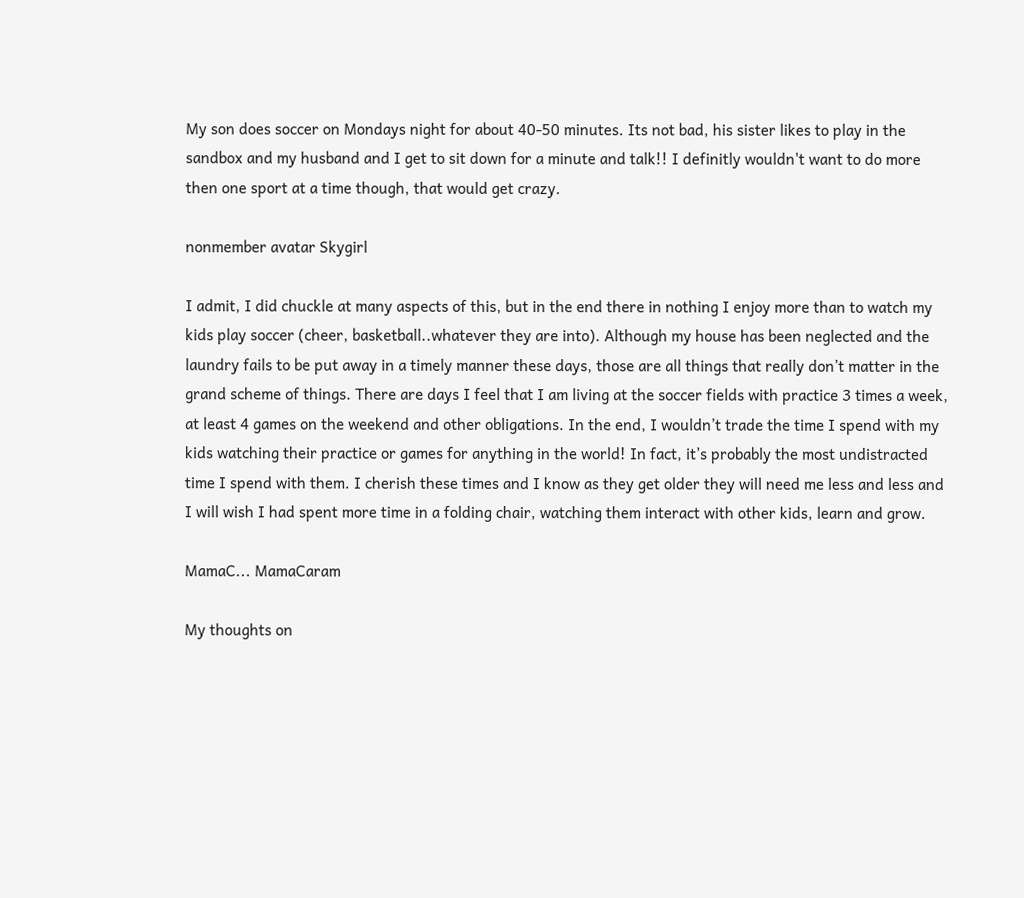My son does soccer on Mondays night for about 40-50 minutes. Its not bad, his sister likes to play in the sandbox and my husband and I get to sit down for a minute and talk!! I definitly wouldn't want to do more then one sport at a time though, that would get crazy.

nonmember avatar Skygirl

I admit, I did chuckle at many aspects of this, but in the end there in nothing I enjoy more than to watch my kids play soccer (cheer, basketball..whatever they are into). Although my house has been neglected and the laundry fails to be put away in a timely manner these days, those are all things that really don’t matter in the grand scheme of things. There are days I feel that I am living at the soccer fields with practice 3 times a week, at least 4 games on the weekend and other obligations. In the end, I wouldn’t trade the time I spend with my kids watching their practice or games for anything in the world! In fact, it’s probably the most undistracted time I spend with them. I cherish these times and I know as they get older they will need me less and less and I will wish I had spent more time in a folding chair, watching them interact with other kids, learn and grow.

MamaC... MamaCaram

My thoughts on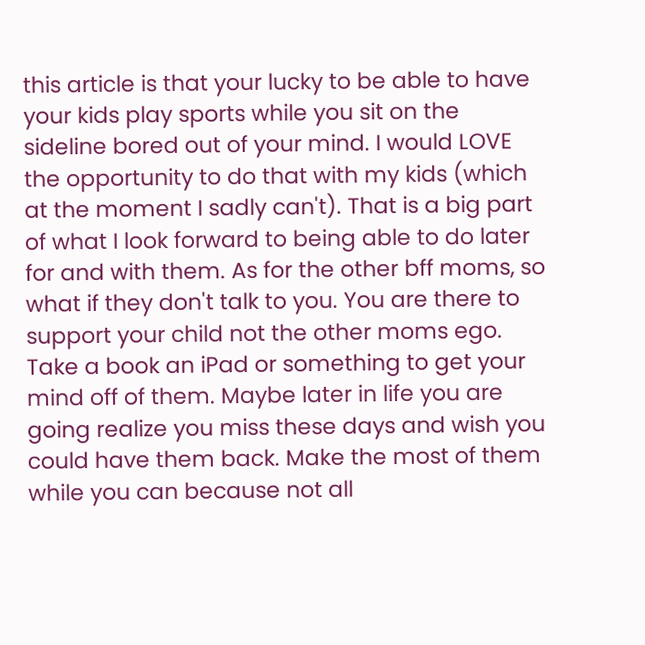this article is that your lucky to be able to have your kids play sports while you sit on the sideline bored out of your mind. I would LOVE the opportunity to do that with my kids (which at the moment I sadly can't). That is a big part of what I look forward to being able to do later for and with them. As for the other bff moms, so what if they don't talk to you. You are there to support your child not the other moms ego. Take a book an iPad or something to get your mind off of them. Maybe later in life you are going realize you miss these days and wish you could have them back. Make the most of them while you can because not all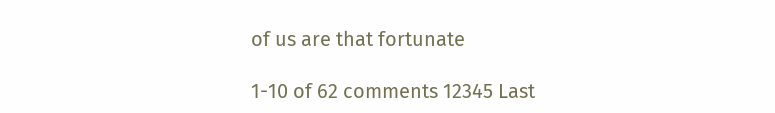of us are that fortunate

1-10 of 62 comments 12345 Last